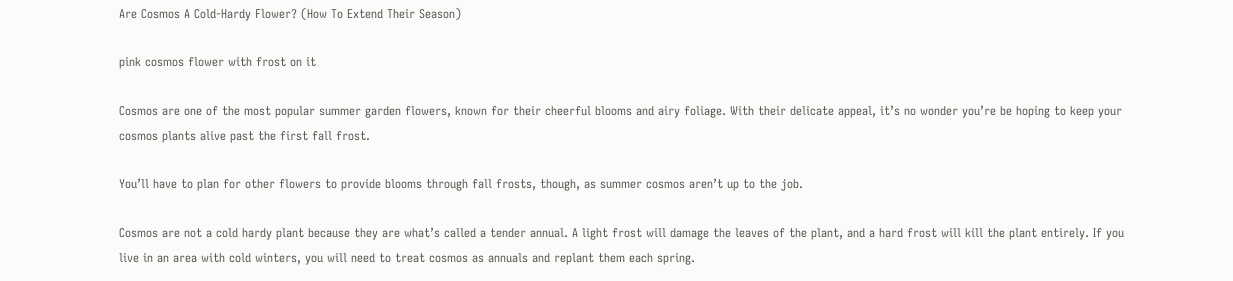Are Cosmos A Cold-Hardy Flower? (How To Extend Their Season)

pink cosmos flower with frost on it

Cosmos are one of the most popular summer garden flowers, known for their cheerful blooms and airy foliage. With their delicate appeal, it’s no wonder you’re be hoping to keep your cosmos plants alive past the first fall frost.

You’ll have to plan for other flowers to provide blooms through fall frosts, though, as summer cosmos aren’t up to the job.

Cosmos are not a cold hardy plant because they are what’s called a tender annual. A light frost will damage the leaves of the plant, and a hard frost will kill the plant entirely. If you live in an area with cold winters, you will need to treat cosmos as annuals and replant them each spring.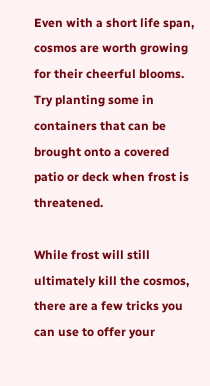Even with a short life span, cosmos are worth growing for their cheerful blooms. Try planting some in containers that can be brought onto a covered patio or deck when frost is threatened.

While frost will still ultimately kill the cosmos, there are a few tricks you can use to offer your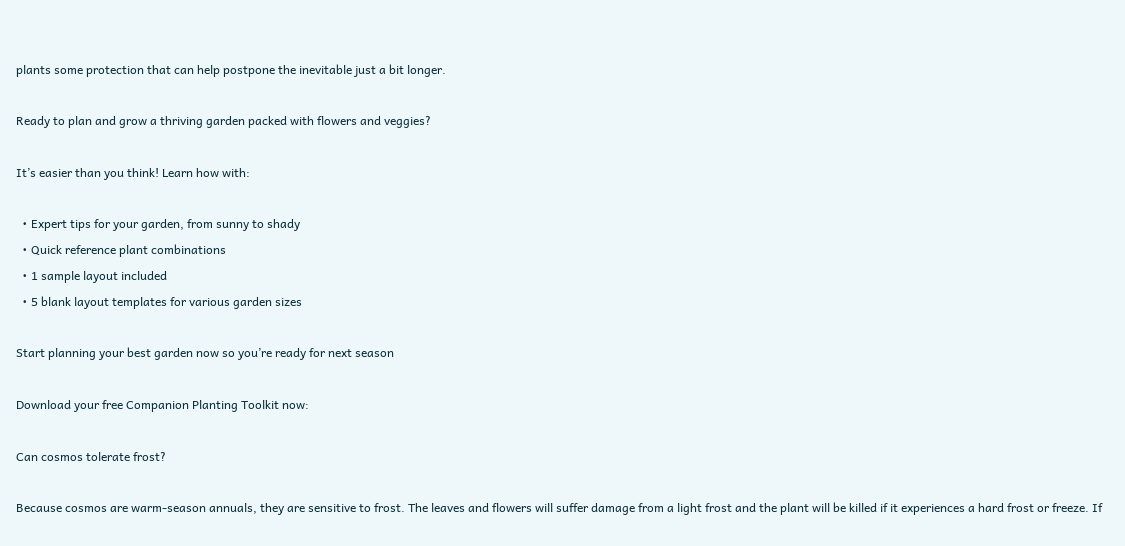plants some protection that can help postpone the inevitable just a bit longer.

Ready to plan and grow a thriving garden packed with flowers and veggies?

It’s easier than you think! Learn how with:

  • Expert tips for your garden, from sunny to shady
  • Quick reference plant combinations
  • 1 sample layout included
  • 5 blank layout templates for various garden sizes

Start planning your best garden now so you’re ready for next season

Download your free Companion Planting Toolkit now:

Can cosmos tolerate frost?

Because cosmos are warm-season annuals, they are sensitive to frost. The leaves and flowers will suffer damage from a light frost and the plant will be killed if it experiences a hard frost or freeze. If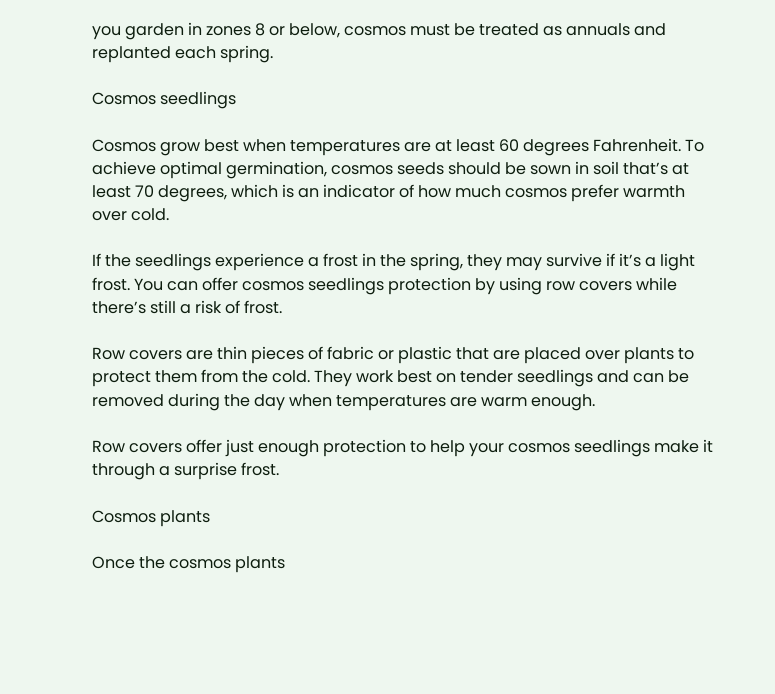you garden in zones 8 or below, cosmos must be treated as annuals and replanted each spring.

Cosmos seedlings

Cosmos grow best when temperatures are at least 60 degrees Fahrenheit. To achieve optimal germination, cosmos seeds should be sown in soil that’s at least 70 degrees, which is an indicator of how much cosmos prefer warmth over cold.

If the seedlings experience a frost in the spring, they may survive if it’s a light frost. You can offer cosmos seedlings protection by using row covers while there’s still a risk of frost.

Row covers are thin pieces of fabric or plastic that are placed over plants to protect them from the cold. They work best on tender seedlings and can be removed during the day when temperatures are warm enough.

Row covers offer just enough protection to help your cosmos seedlings make it through a surprise frost.

Cosmos plants

Once the cosmos plants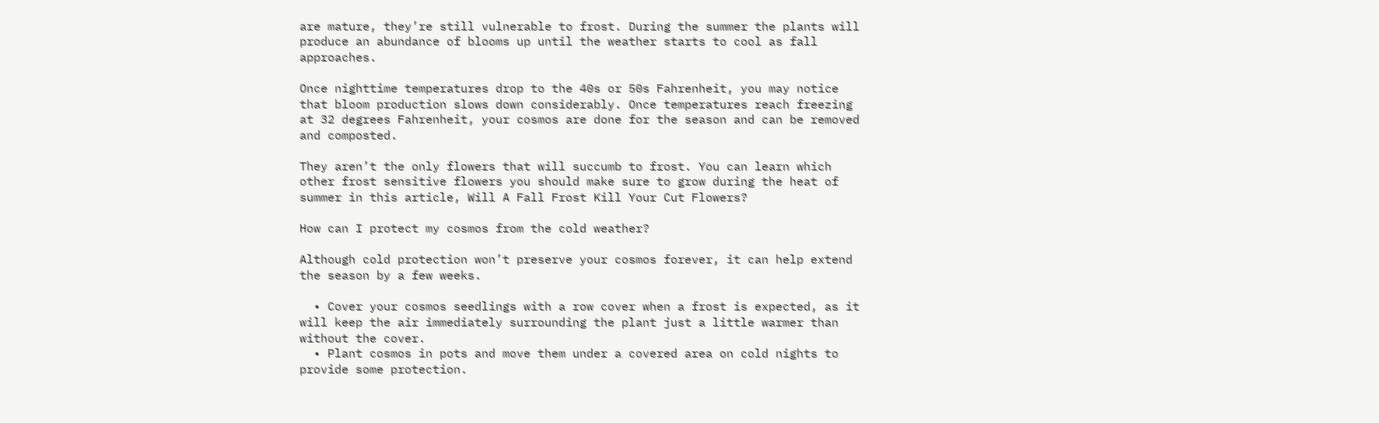are mature, they’re still vulnerable to frost. During the summer the plants will produce an abundance of blooms up until the weather starts to cool as fall approaches.

Once nighttime temperatures drop to the 40s or 50s Fahrenheit, you may notice that bloom production slows down considerably. Once temperatures reach freezing at 32 degrees Fahrenheit, your cosmos are done for the season and can be removed and composted.

They aren’t the only flowers that will succumb to frost. You can learn which other frost sensitive flowers you should make sure to grow during the heat of summer in this article, Will A Fall Frost Kill Your Cut Flowers?

How can I protect my cosmos from the cold weather?

Although cold protection won’t preserve your cosmos forever, it can help extend the season by a few weeks.

  • Cover your cosmos seedlings with a row cover when a frost is expected, as it will keep the air immediately surrounding the plant just a little warmer than without the cover.
  • Plant cosmos in pots and move them under a covered area on cold nights to provide some protection.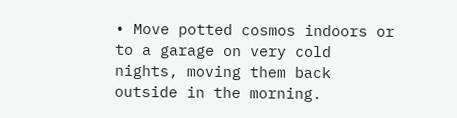• Move potted cosmos indoors or to a garage on very cold nights, moving them back outside in the morning.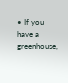• If you have a greenhouse,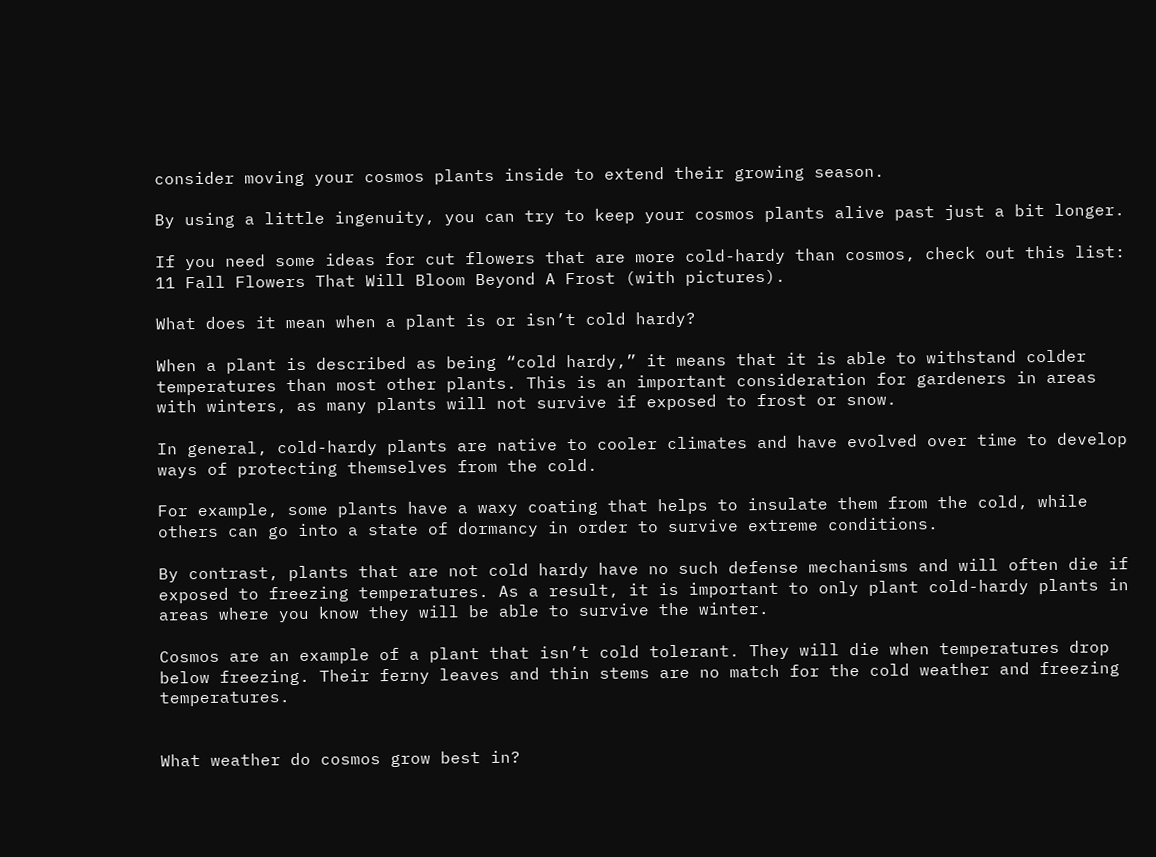consider moving your cosmos plants inside to extend their growing season.

By using a little ingenuity, you can try to keep your cosmos plants alive past just a bit longer.

If you need some ideas for cut flowers that are more cold-hardy than cosmos, check out this list: 11 Fall Flowers That Will Bloom Beyond A Frost (with pictures).

What does it mean when a plant is or isn’t cold hardy?

When a plant is described as being “cold hardy,” it means that it is able to withstand colder temperatures than most other plants. This is an important consideration for gardeners in areas with winters, as many plants will not survive if exposed to frost or snow.

In general, cold-hardy plants are native to cooler climates and have evolved over time to develop ways of protecting themselves from the cold.

For example, some plants have a waxy coating that helps to insulate them from the cold, while others can go into a state of dormancy in order to survive extreme conditions.

By contrast, plants that are not cold hardy have no such defense mechanisms and will often die if exposed to freezing temperatures. As a result, it is important to only plant cold-hardy plants in areas where you know they will be able to survive the winter.

Cosmos are an example of a plant that isn’t cold tolerant. They will die when temperatures drop below freezing. Their ferny leaves and thin stems are no match for the cold weather and freezing temperatures.


What weather do cosmos grow best in?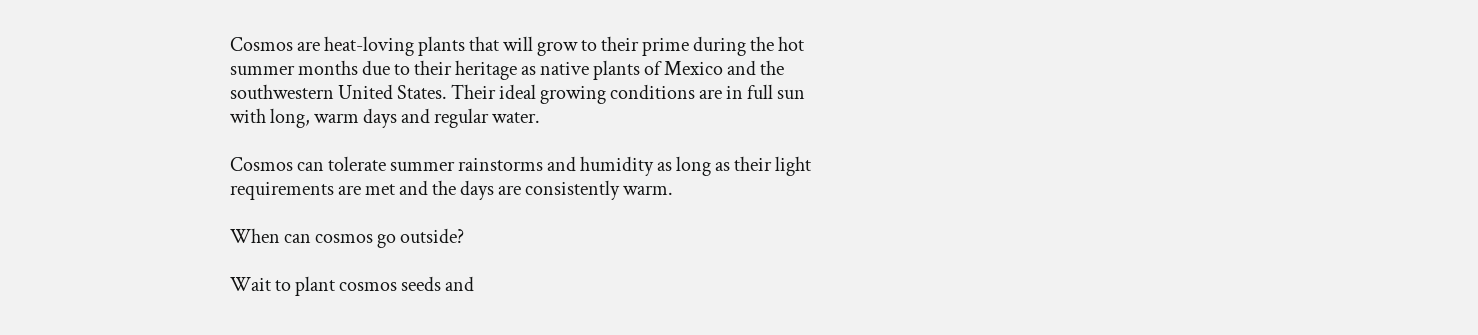Cosmos are heat-loving plants that will grow to their prime during the hot summer months due to their heritage as native plants of Mexico and the southwestern United States. Their ideal growing conditions are in full sun with long, warm days and regular water.

Cosmos can tolerate summer rainstorms and humidity as long as their light requirements are met and the days are consistently warm.

When can cosmos go outside?

Wait to plant cosmos seeds and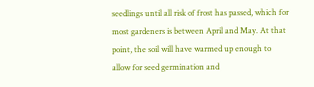seedlings until all risk of frost has passed, which for most gardeners is between April and May. At that point, the soil will have warmed up enough to allow for seed germination and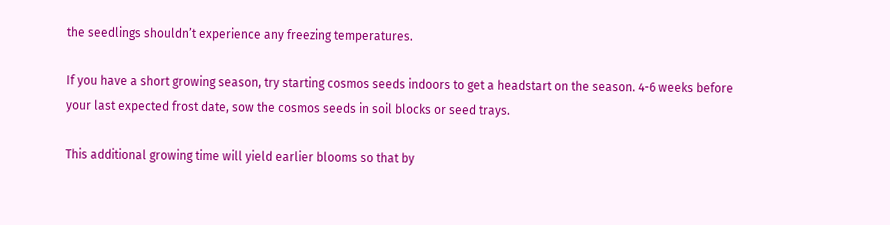the seedlings shouldn’t experience any freezing temperatures.

If you have a short growing season, try starting cosmos seeds indoors to get a headstart on the season. 4-6 weeks before your last expected frost date, sow the cosmos seeds in soil blocks or seed trays.

This additional growing time will yield earlier blooms so that by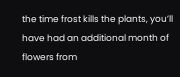the time frost kills the plants, you’ll have had an additional month of flowers from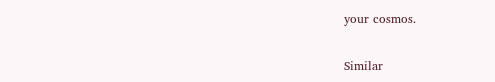your cosmos.

Similar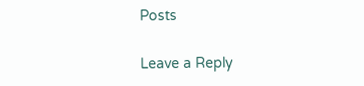Posts

Leave a Reply